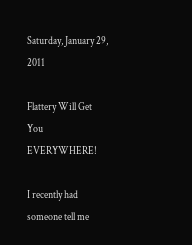Saturday, January 29, 2011

Flattery Will Get You EVERYWHERE!

I recently had someone tell me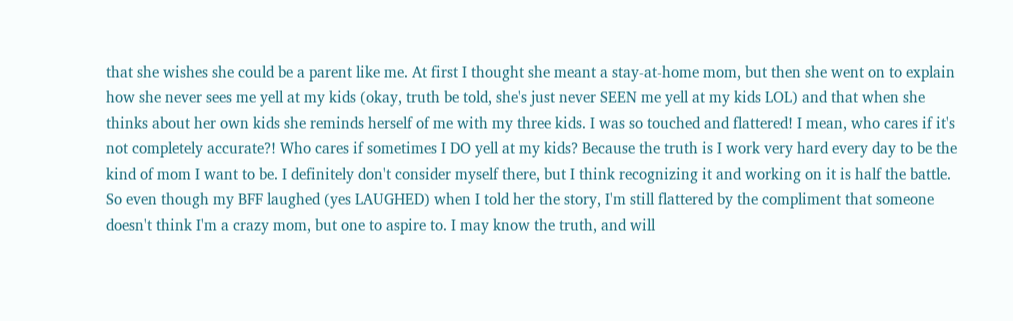that she wishes she could be a parent like me. At first I thought she meant a stay-at-home mom, but then she went on to explain how she never sees me yell at my kids (okay, truth be told, she's just never SEEN me yell at my kids LOL) and that when she thinks about her own kids she reminds herself of me with my three kids. I was so touched and flattered! I mean, who cares if it's not completely accurate?! Who cares if sometimes I DO yell at my kids? Because the truth is I work very hard every day to be the kind of mom I want to be. I definitely don't consider myself there, but I think recognizing it and working on it is half the battle. So even though my BFF laughed (yes LAUGHED) when I told her the story, I'm still flattered by the compliment that someone doesn't think I'm a crazy mom, but one to aspire to. I may know the truth, and will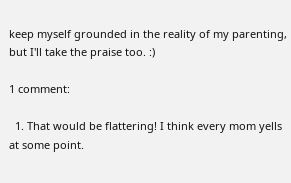keep myself grounded in the reality of my parenting, but I'll take the praise too. :)

1 comment:

  1. That would be flattering! I think every mom yells at some point.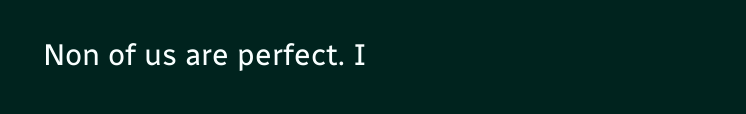Non of us are perfect. I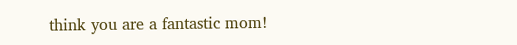think you are a fantastic mom!